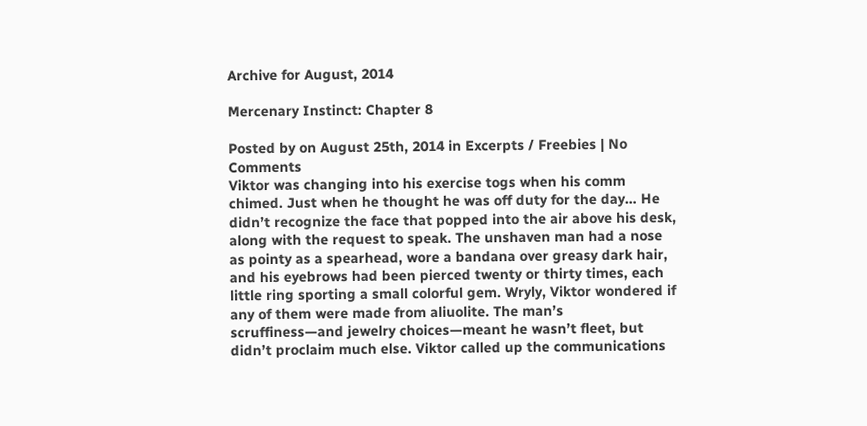Archive for August, 2014

Mercenary Instinct: Chapter 8

Posted by on August 25th, 2014 in Excerpts / Freebies | No Comments
Viktor was changing into his exercise togs when his comm chimed. Just when he thought he was off duty for the day… He didn’t recognize the face that popped into the air above his desk, along with the request to speak. The unshaven man had a nose as pointy as a spearhead, wore a bandana over greasy dark hair, and his eyebrows had been pierced twenty or thirty times, each little ring sporting a small colorful gem. Wryly, Viktor wondered if any of them were made from aliuolite. The man’s scruffiness—and jewelry choices—meant he wasn’t fleet, but didn’t proclaim much else. Viktor called up the communications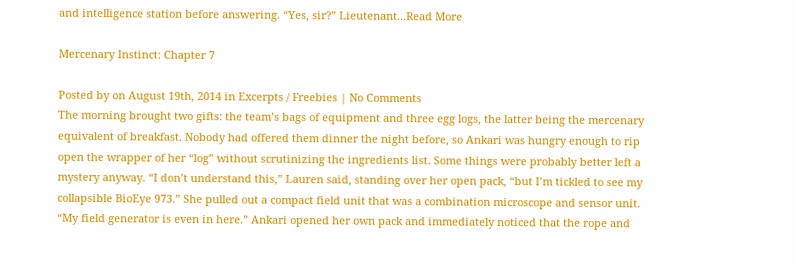and intelligence station before answering. “Yes, sir?” Lieutenant...Read More

Mercenary Instinct: Chapter 7

Posted by on August 19th, 2014 in Excerpts / Freebies | No Comments
The morning brought two gifts: the team’s bags of equipment and three egg logs, the latter being the mercenary equivalent of breakfast. Nobody had offered them dinner the night before, so Ankari was hungry enough to rip open the wrapper of her “log” without scrutinizing the ingredients list. Some things were probably better left a mystery anyway. “I don’t understand this,” Lauren said, standing over her open pack, “but I’m tickled to see my collapsible BioEye 973.” She pulled out a compact field unit that was a combination microscope and sensor unit. “My field generator is even in here.” Ankari opened her own pack and immediately noticed that the rope and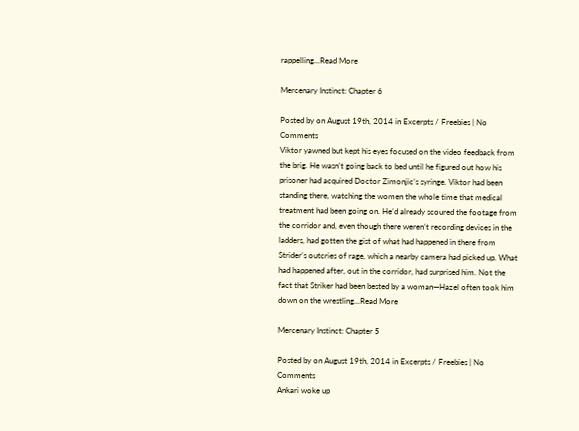rappelling...Read More

Mercenary Instinct: Chapter 6

Posted by on August 19th, 2014 in Excerpts / Freebies | No Comments
Viktor yawned but kept his eyes focused on the video feedback from the brig. He wasn’t going back to bed until he figured out how his prisoner had acquired Doctor Zimonjic’s syringe. Viktor had been standing there, watching the women the whole time that medical treatment had been going on. He’d already scoured the footage from the corridor and, even though there weren’t recording devices in the ladders, had gotten the gist of what had happened in there from Strider’s outcries of rage, which a nearby camera had picked up. What had happened after, out in the corridor, had surprised him. Not the fact that Striker had been bested by a woman—Hazel often took him down on the wrestling...Read More

Mercenary Instinct: Chapter 5

Posted by on August 19th, 2014 in Excerpts / Freebies | No Comments
Ankari woke up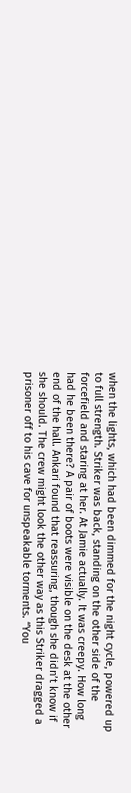when the lights, which had been dimmed for the night cycle, powered up to full strength. Striker was back, standing on the other side of the forcefield and staring at her. At Jamie actually. It was creepy. How long had he been there? A pair of boots were visible on the desk at the other end of the hall. Ankari found that reassuring, though she didn’t know if she should. The crew might look the other way as this Striker dragged a prisoner off to his cave for unspeakable torments. “You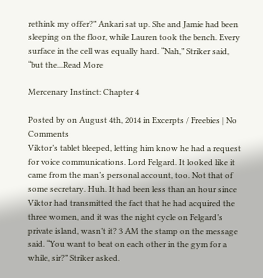rethink my offer?” Ankari sat up. She and Jamie had been sleeping on the floor, while Lauren took the bench. Every surface in the cell was equally hard. “Nah,” Striker said, “but the...Read More

Mercenary Instinct: Chapter 4

Posted by on August 4th, 2014 in Excerpts / Freebies | No Comments
Viktor’s tablet bleeped, letting him know he had a request for voice communications. Lord Felgard. It looked like it came from the man’s personal account, too. Not that of some secretary. Huh. It had been less than an hour since Viktor had transmitted the fact that he had acquired the three women, and it was the night cycle on Felgard’s private island, wasn’t it? 3 AM the stamp on the message said. “You want to beat on each other in the gym for a while, sir?” Striker asked.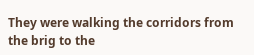They were walking the corridors from the brig to the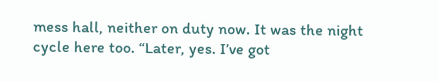mess hall, neither on duty now. It was the night cycle here too. “Later, yes. I’ve got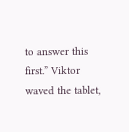to answer this first.” Viktor waved the tablet,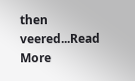then veered...Read More